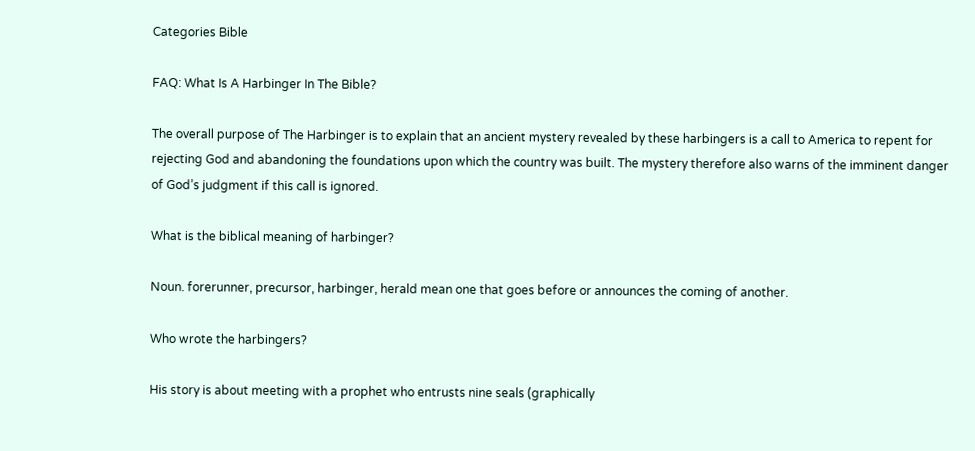Categories Bible

FAQ: What Is A Harbinger In The Bible?

The overall purpose of The Harbinger is to explain that an ancient mystery revealed by these harbingers is a call to America to repent for rejecting God and abandoning the foundations upon which the country was built. The mystery therefore also warns of the imminent danger of God’s judgment if this call is ignored.

What is the biblical meaning of harbinger?

Noun. forerunner, precursor, harbinger, herald mean one that goes before or announces the coming of another.

Who wrote the harbingers?

His story is about meeting with a prophet who entrusts nine seals (graphically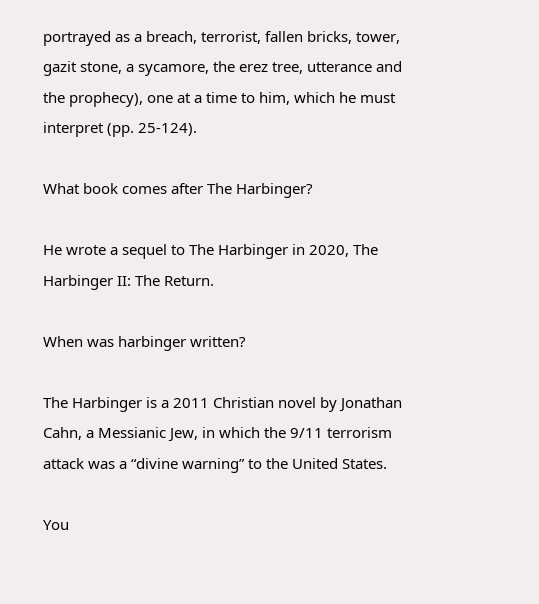portrayed as a breach, terrorist, fallen bricks, tower, gazit stone, a sycamore, the erez tree, utterance and the prophecy), one at a time to him, which he must interpret (pp. 25-124).

What book comes after The Harbinger?

He wrote a sequel to The Harbinger in 2020, The Harbinger II: The Return.

When was harbinger written?

The Harbinger is a 2011 Christian novel by Jonathan Cahn, a Messianic Jew, in which the 9/11 terrorism attack was a “divine warning” to the United States.

You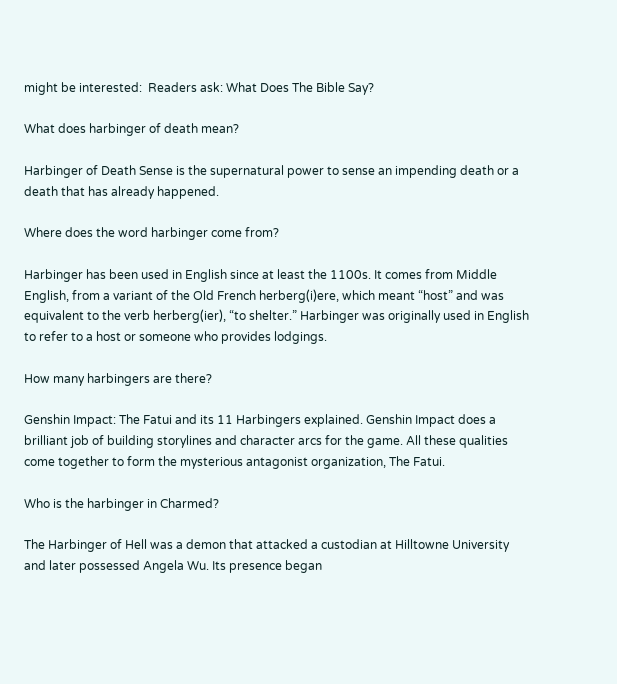might be interested:  Readers ask: What Does The Bible Say?

What does harbinger of death mean?

Harbinger of Death Sense is the supernatural power to sense an impending death or a death that has already happened.

Where does the word harbinger come from?

Harbinger has been used in English since at least the 1100s. It comes from Middle English, from a variant of the Old French herberg(i)ere, which meant “host” and was equivalent to the verb herberg(ier), “to shelter.” Harbinger was originally used in English to refer to a host or someone who provides lodgings.

How many harbingers are there?

Genshin Impact: The Fatui and its 11 Harbingers explained. Genshin Impact does a brilliant job of building storylines and character arcs for the game. All these qualities come together to form the mysterious antagonist organization, The Fatui.

Who is the harbinger in Charmed?

The Harbinger of Hell was a demon that attacked a custodian at Hilltowne University and later possessed Angela Wu. Its presence began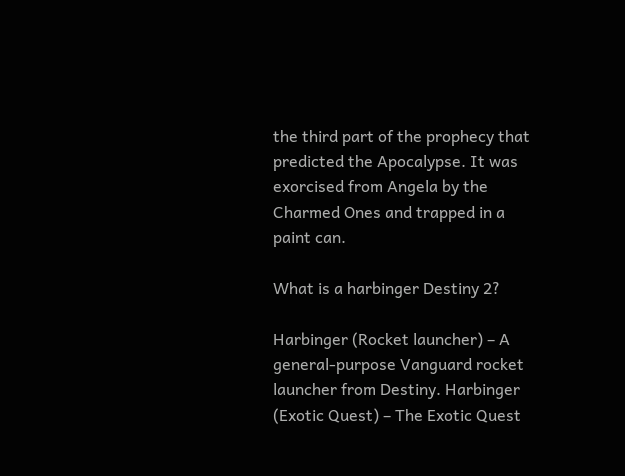the third part of the prophecy that predicted the Apocalypse. It was exorcised from Angela by the Charmed Ones and trapped in a paint can.

What is a harbinger Destiny 2?

Harbinger (Rocket launcher) – A general-purpose Vanguard rocket launcher from Destiny. Harbinger (Exotic Quest) – The Exotic Quest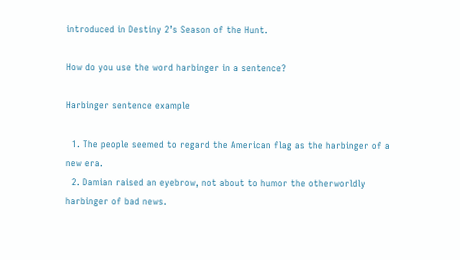introduced in Destiny 2’s Season of the Hunt.

How do you use the word harbinger in a sentence?

Harbinger sentence example

  1. The people seemed to regard the American flag as the harbinger of a new era.
  2. Damian raised an eyebrow, not about to humor the otherworldly harbinger of bad news.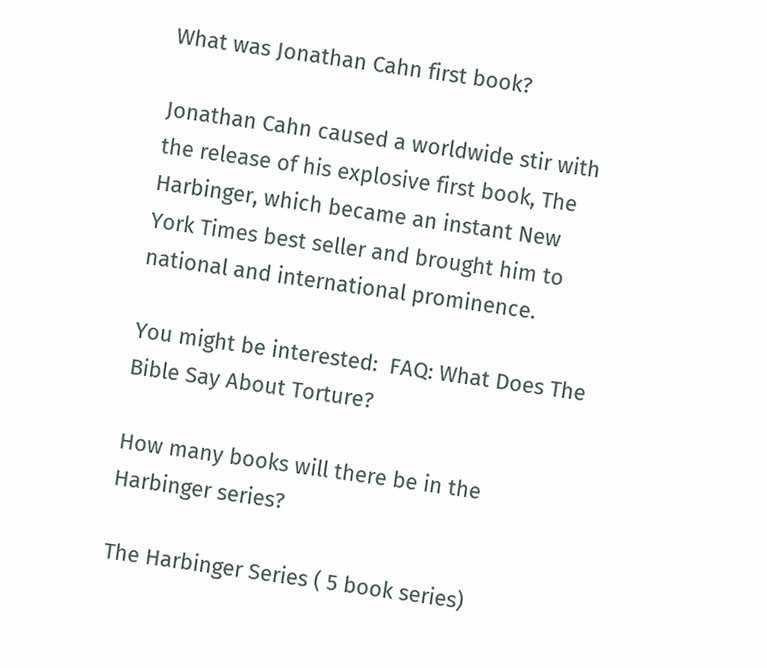What was Jonathan Cahn first book?

Jonathan Cahn caused a worldwide stir with the release of his explosive first book, The Harbinger, which became an instant New York Times best seller and brought him to national and international prominence.

You might be interested:  FAQ: What Does The Bible Say About Torture?

How many books will there be in the Harbinger series?

The Harbinger Series ( 5 book series)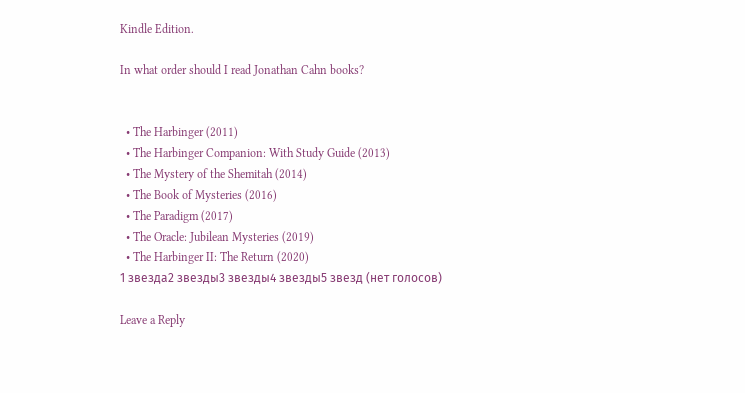Kindle Edition.

In what order should I read Jonathan Cahn books?


  • The Harbinger (2011)
  • The Harbinger Companion: With Study Guide (2013)
  • The Mystery of the Shemitah (2014)
  • The Book of Mysteries (2016)
  • The Paradigm (2017)
  • The Oracle: Jubilean Mysteries (2019)
  • The Harbinger II: The Return (2020)
1 звезда2 звезды3 звезды4 звезды5 звезд (нет голосов)

Leave a Reply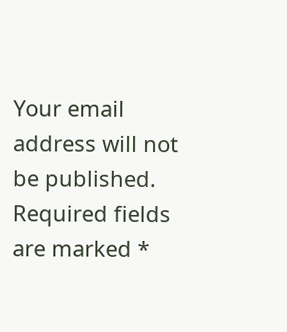Your email address will not be published. Required fields are marked *